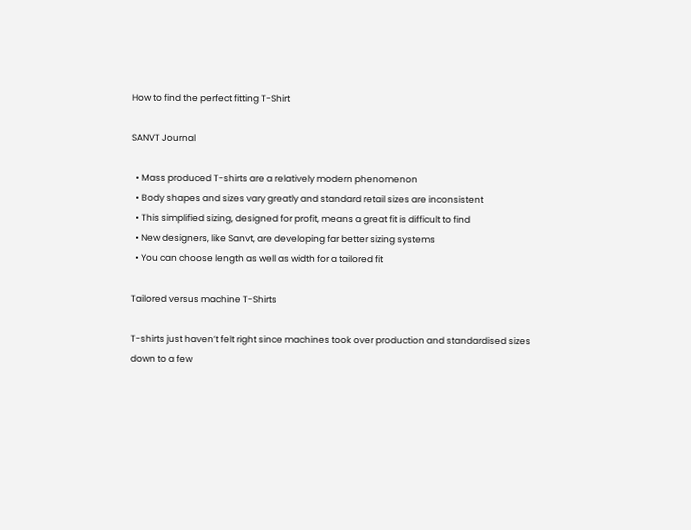How to find the perfect fitting T-Shirt

SANVT Journal

  • Mass produced T-shirts are a relatively modern phenomenon
  • Body shapes and sizes vary greatly and standard retail sizes are inconsistent
  • This simplified sizing, designed for profit, means a great fit is difficult to find
  • New designers, like Sanvt, are developing far better sizing systems
  • You can choose length as well as width for a tailored fit

Tailored versus machine T-Shirts

T-shirts just haven’t felt right since machines took over production and standardised sizes down to a few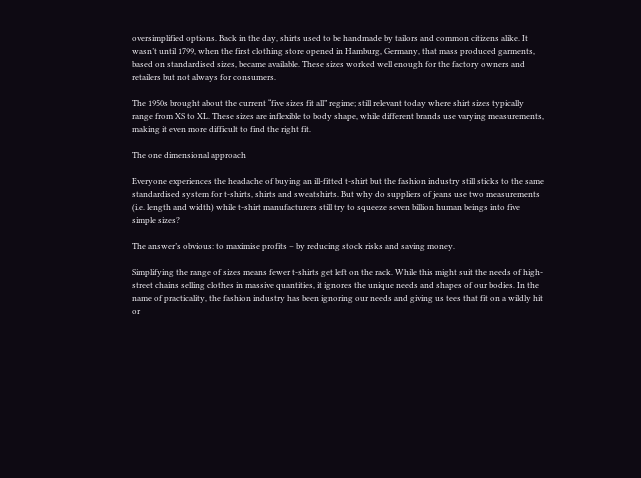oversimplified options. Back in the day, shirts used to be handmade by tailors and common citizens alike. It wasn’t until 1799, when the first clothing store opened in Hamburg, Germany, that mass produced garments, based on standardised sizes, became available. These sizes worked well enough for the factory owners and retailers but not always for consumers.

The 1950s brought about the current “five sizes fit all” regime; still relevant today where shirt sizes typically range from XS to XL. These sizes are inflexible to body shape, while different brands use varying measurements, making it even more difficult to find the right fit.

The one dimensional approach

Everyone experiences the headache of buying an ill-fitted t-shirt but the fashion industry still sticks to the same standardised system for t-shirts, shirts and sweatshirts. But why do suppliers of jeans use two measurements (i.e. length and width) while t-shirt manufacturers still try to squeeze seven billion human beings into five simple sizes?

The answer’s obvious: to maximise profits – by reducing stock risks and saving money.

Simplifying the range of sizes means fewer t-shirts get left on the rack. While this might suit the needs of high-street chains selling clothes in massive quantities, it ignores the unique needs and shapes of our bodies. In the name of practicality, the fashion industry has been ignoring our needs and giving us tees that fit on a wildly hit or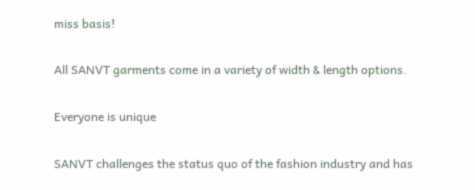miss basis!

All SANVT garments come in a variety of width & length options.

Everyone is unique

SANVT challenges the status quo of the fashion industry and has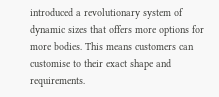introduced a revolutionary system of dynamic sizes that offers more options for more bodies. This means customers can customise to their exact shape and requirements.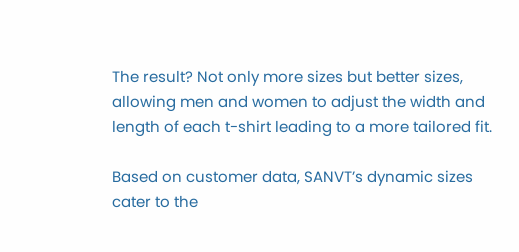The result? Not only more sizes but better sizes, allowing men and women to adjust the width and length of each t-shirt leading to a more tailored fit.

Based on customer data, SANVT’s dynamic sizes cater to the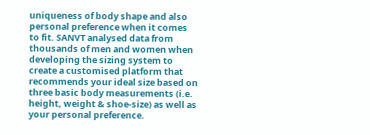uniqueness of body shape and also personal preference when it comes to fit. SANVT analysed data from thousands of men and women when developing the sizing system to create a customised platform that recommends your ideal size based on three basic body measurements (i.e. height, weight & shoe-size) as well as your personal preference.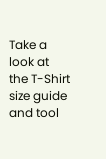Take a look at the T-Shirt size guide and tool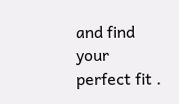and find your perfect fit .